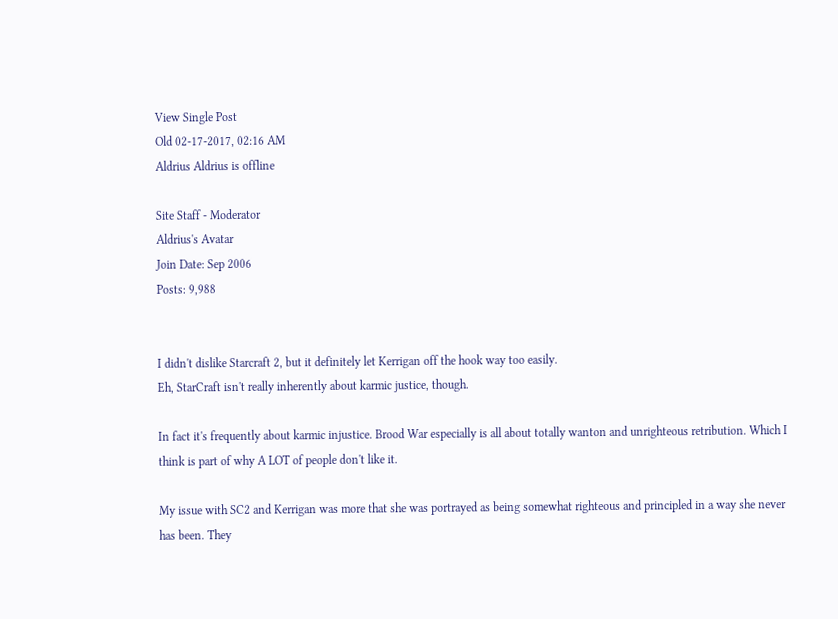View Single Post
Old 02-17-2017, 02:16 AM
Aldrius Aldrius is offline

Site Staff - Moderator
Aldrius's Avatar
Join Date: Sep 2006
Posts: 9,988


I didn't dislike Starcraft 2, but it definitely let Kerrigan off the hook way too easily.
Eh, StarCraft isn't really inherently about karmic justice, though.

In fact it's frequently about karmic injustice. Brood War especially is all about totally wanton and unrighteous retribution. Which I think is part of why A LOT of people don't like it.

My issue with SC2 and Kerrigan was more that she was portrayed as being somewhat righteous and principled in a way she never has been. They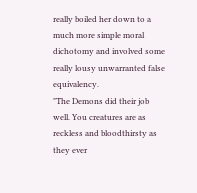really boiled her down to a much more simple moral dichotomy and involved some really lousy unwarranted false equivalency.
"The Demons did their job well. You creatures are as reckless and bloodthirsty as they ever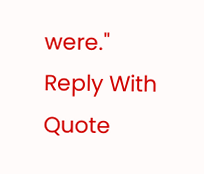were."
Reply With Quote